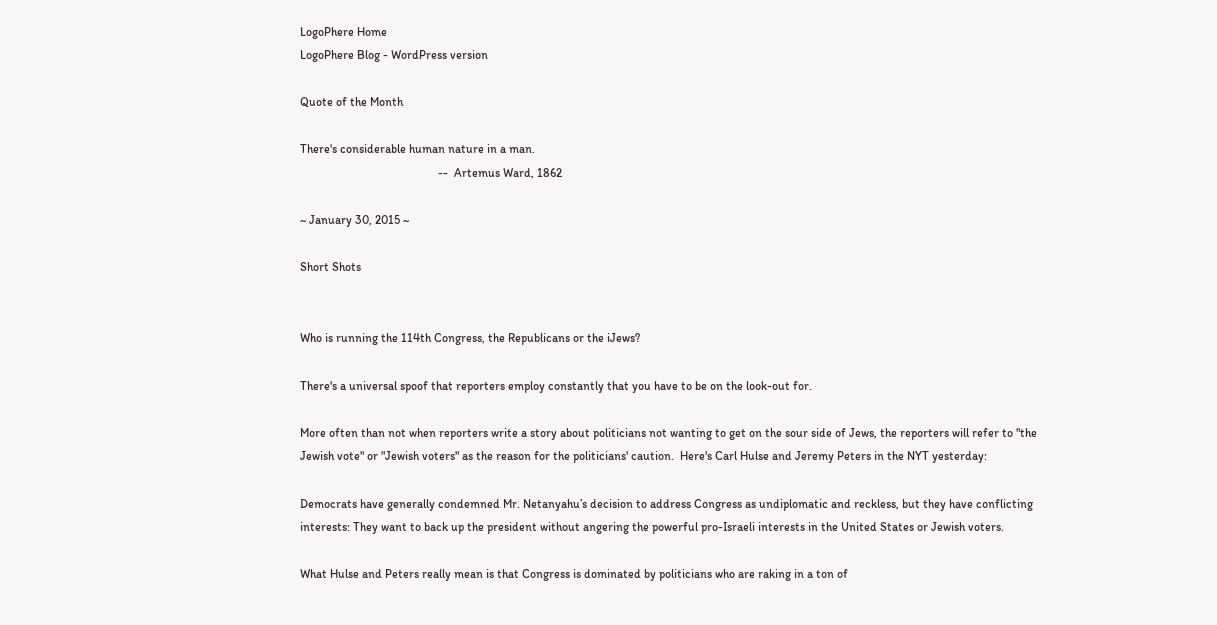LogoPhere Home
LogoPhere Blog - WordPress version

Quote of the Month

There's considerable human nature in a man.
                                              --  Artemus Ward, 1862

~ January 30, 2015 ~

Short Shots


Who is running the 114th Congress, the Republicans or the iJews?

There's a universal spoof that reporters employ constantly that you have to be on the look-out for.

More often than not when reporters write a story about politicians not wanting to get on the sour side of Jews, the reporters will refer to "the Jewish vote" or "Jewish voters" as the reason for the politicians' caution.  Here's Carl Hulse and Jeremy Peters in the NYT yesterday:

Democrats have generally condemned Mr. Netanyahu’s decision to address Congress as undiplomatic and reckless, but they have conflicting interests: They want to back up the president without angering the powerful pro-Israeli interests in the United States or Jewish voters.

What Hulse and Peters really mean is that Congress is dominated by politicians who are raking in a ton of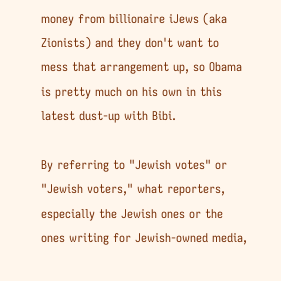money from billionaire iJews (aka Zionists) and they don't want to mess that arrangement up, so Obama is pretty much on his own in this latest dust-up with Bibi.

By referring to "Jewish votes" or "Jewish voters," what reporters, especially the Jewish ones or the ones writing for Jewish-owned media,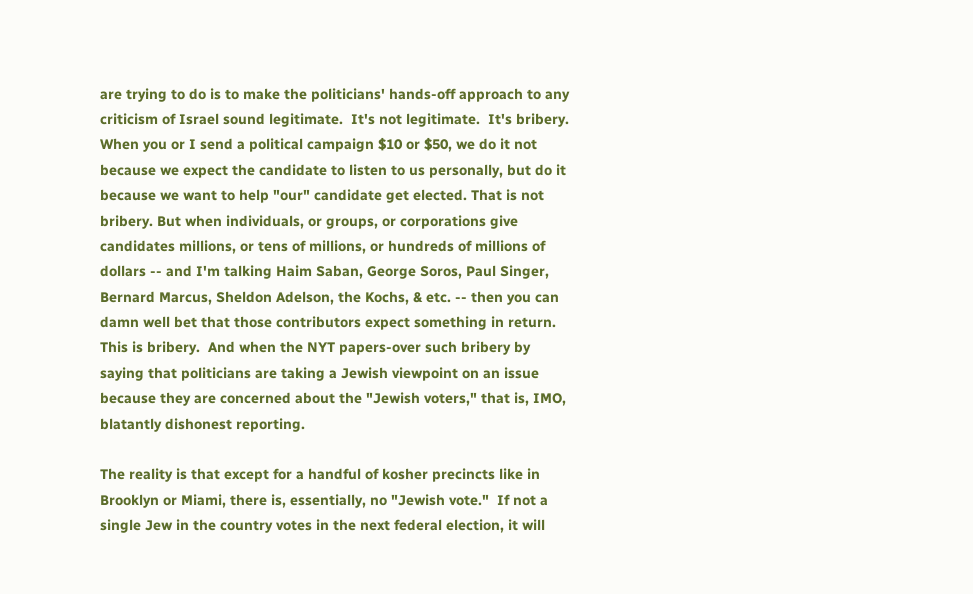are trying to do is to make the politicians' hands-off approach to any criticism of Israel sound legitimate.  It's not legitimate.  It's bribery.  When you or I send a political campaign $10 or $50, we do it not because we expect the candidate to listen to us personally, but do it because we want to help "our" candidate get elected. That is not bribery. But when individuals, or groups, or corporations give candidates millions, or tens of millions, or hundreds of millions of dollars -- and I'm talking Haim Saban, George Soros, Paul Singer, Bernard Marcus, Sheldon Adelson, the Kochs, & etc. -- then you can damn well bet that those contributors expect something in return.  This is bribery.  And when the NYT papers-over such bribery by saying that politicians are taking a Jewish viewpoint on an issue because they are concerned about the "Jewish voters," that is, IMO, blatantly dishonest reporting.

The reality is that except for a handful of kosher precincts like in Brooklyn or Miami, there is, essentially, no "Jewish vote."  If not a single Jew in the country votes in the next federal election, it will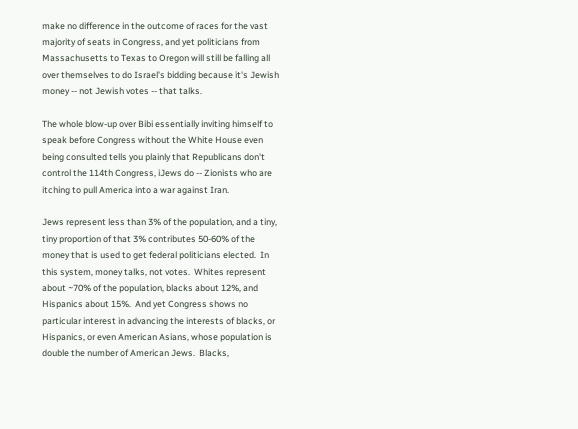make no difference in the outcome of races for the vast majority of seats in Congress, and yet politicians from Massachusetts to Texas to Oregon will still be falling all over themselves to do Israel's bidding because it's Jewish money -- not Jewish votes -- that talks.

The whole blow-up over Bibi essentially inviting himself to speak before Congress without the White House even being consulted tells you plainly that Republicans don't control the 114th Congress, iJews do -- Zionists who are itching to pull America into a war against Iran.

Jews represent less than 3% of the population, and a tiny, tiny proportion of that 3% contributes 50-60% of the money that is used to get federal politicians elected.  In this system, money talks, not votes.  Whites represent about ~70% of the population, blacks about 12%, and Hispanics about 15%.  And yet Congress shows no particular interest in advancing the interests of blacks, or Hispanics, or even American Asians, whose population is double the number of American Jews.  Blacks,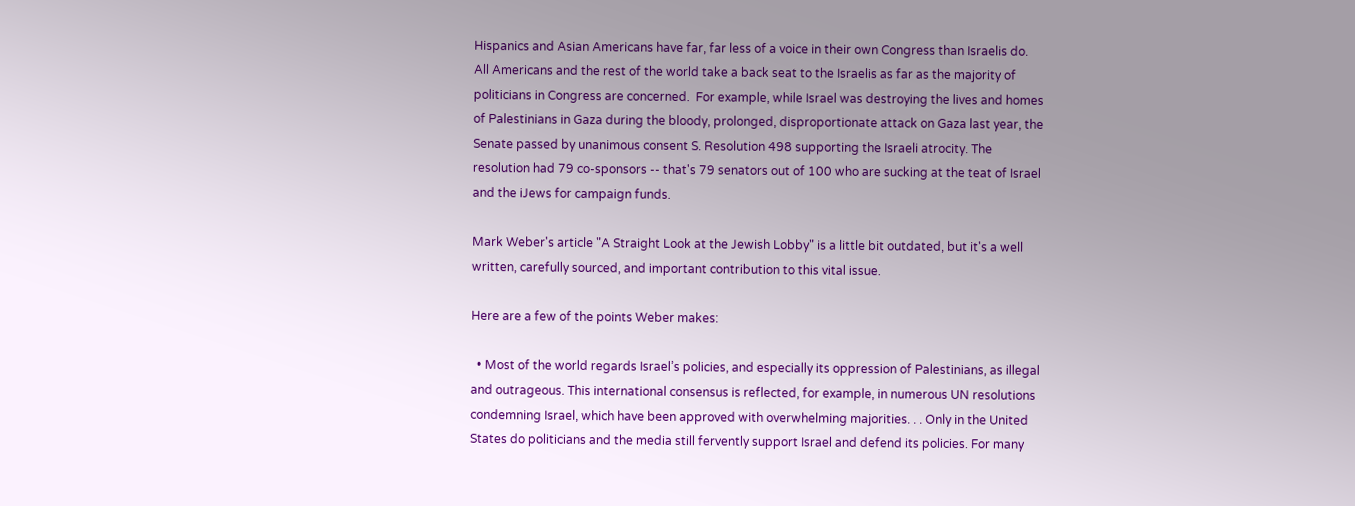Hispanics and Asian Americans have far, far less of a voice in their own Congress than Israelis do.  All Americans and the rest of the world take a back seat to the Israelis as far as the majority of politicians in Congress are concerned.  For example, while Israel was destroying the lives and homes of Palestinians in Gaza during the bloody, prolonged, disproportionate attack on Gaza last year, the Senate passed by unanimous consent S. Resolution 498 supporting the Israeli atrocity. The resolution had 79 co-sponsors -- that's 79 senators out of 100 who are sucking at the teat of Israel and the iJews for campaign funds.

Mark Weber's article "A Straight Look at the Jewish Lobby" is a little bit outdated, but it's a well written, carefully sourced, and important contribution to this vital issue.

Here are a few of the points Weber makes:

  • Most of the world regards Israel’s policies, and especially its oppression of Palestinians, as illegal and outrageous. This international consensus is reflected, for example, in numerous UN resolutions condemning Israel, which have been approved with overwhelming majorities. . . Only in the United States do politicians and the media still fervently support Israel and defend its policies. For many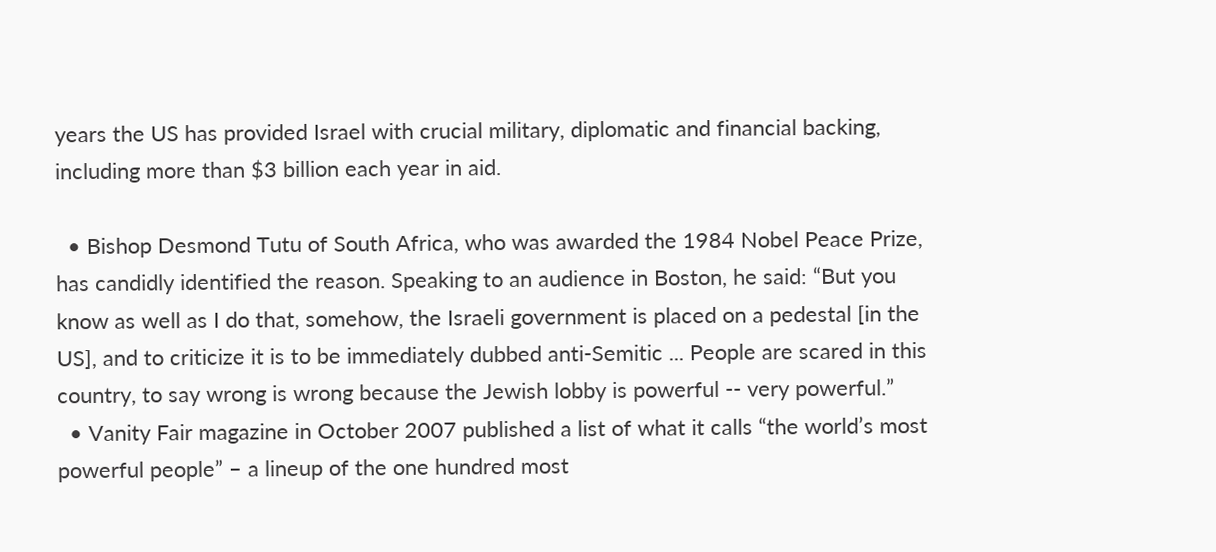years the US has provided Israel with crucial military, diplomatic and financial backing, including more than $3 billion each year in aid.

  • Bishop Desmond Tutu of South Africa, who was awarded the 1984 Nobel Peace Prize, has candidly identified the reason. Speaking to an audience in Boston, he said: “But you know as well as I do that, somehow, the Israeli government is placed on a pedestal [in the US], and to criticize it is to be immediately dubbed anti-Semitic ... People are scared in this country, to say wrong is wrong because the Jewish lobby is powerful -- very powerful.”
  • Vanity Fair magazine in October 2007 published a list of what it calls “the world’s most powerful people” – a lineup of the one hundred most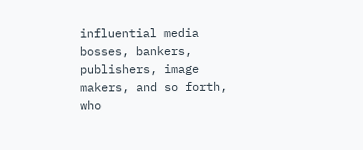influential media bosses, bankers, publishers, image makers, and so forth, who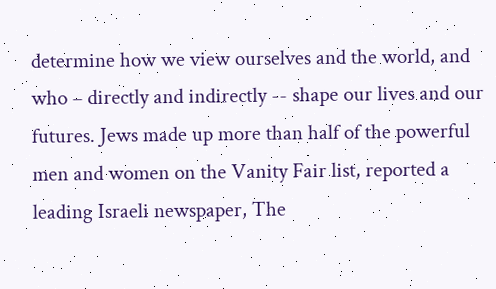determine how we view ourselves and the world, and who – directly and indirectly -- shape our lives and our futures. Jews made up more than half of the powerful men and women on the Vanity Fair list, reported a leading Israeli newspaper, The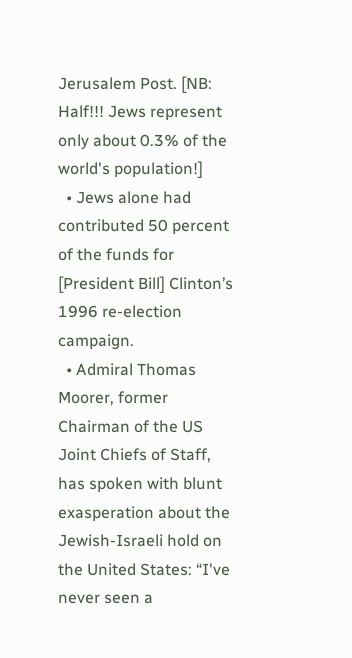Jerusalem Post. [NB: Half!!! Jews represent only about 0.3% of the world's population!]
  • Jews alone had contributed 50 percent of the funds for [President Bill] Clinton’s 1996 re-election campaign.
  • Admiral Thomas Moorer, former Chairman of the US Joint Chiefs of Staff, has spoken with blunt exasperation about the Jewish-Israeli hold on the United States: “I've never seen a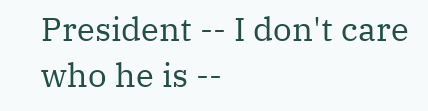President -- I don't care who he is --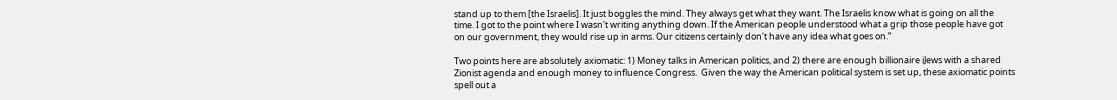stand up to them [the Israelis]. It just boggles the mind. They always get what they want. The Israelis know what is going on all the time. I got to the point where I wasn't writing anything down. If the American people understood what a grip those people have got on our government, they would rise up in arms. Our citizens certainly don't have any idea what goes on.”

Two points here are absolutely axiomatic: 1) Money talks in American politics, and 2) there are enough billionaire iJews with a shared Zionist agenda and enough money to influence Congress.  Given the way the American political system is set up, these axiomatic points spell out a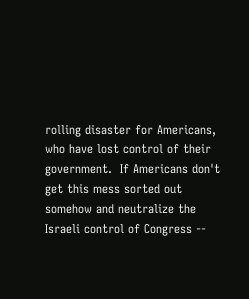rolling disaster for Americans, who have lost control of their government.  If Americans don't get this mess sorted out somehow and neutralize the Israeli control of Congress --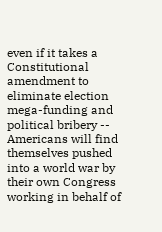even if it takes a Constitutional amendment to eliminate election mega-funding and political bribery -- Americans will find themselves pushed into a world war by their own Congress working in behalf of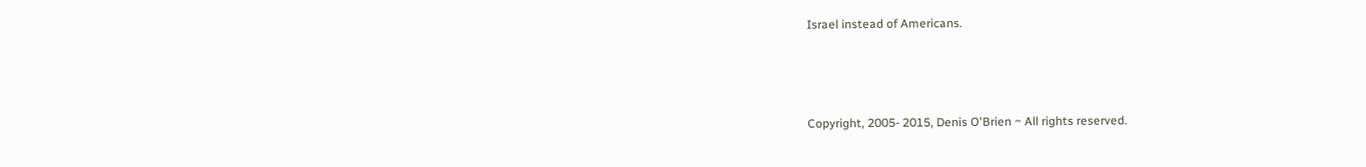Israel instead of Americans.



Copyright, 2005- 2015, Denis O'Brien ~ All rights reserved.